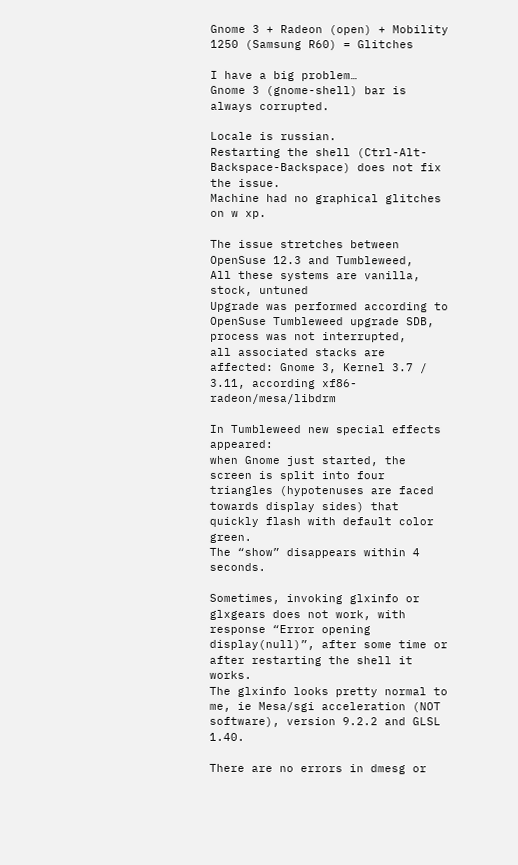Gnome 3 + Radeon (open) + Mobility 1250 (Samsung R60) = Glitches

I have a big problem…
Gnome 3 (gnome-shell) bar is always corrupted.

Locale is russian.
Restarting the shell (Ctrl-Alt-Backspace-Backspace) does not fix the issue.
Machine had no graphical glitches on w xp.

The issue stretches between OpenSuse 12.3 and Tumbleweed,
All these systems are vanilla, stock, untuned
Upgrade was performed according to OpenSuse Tumbleweed upgrade SDB, process was not interrupted,
all associated stacks are affected: Gnome 3, Kernel 3.7 / 3.11, according xf86-radeon/mesa/libdrm

In Tumbleweed new special effects appeared:
when Gnome just started, the screen is split into four triangles (hypotenuses are faced towards display sides) that quickly flash with default color green.
The “show” disappears within 4 seconds.

Sometimes, invoking glxinfo or glxgears does not work, with response “Error opening display(null)”, after some time or after restarting the shell it works.
The glxinfo looks pretty normal to me, ie Mesa/sgi acceleration (NOT software), version 9.2.2 and GLSL 1.40.

There are no errors in dmesg or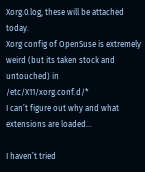Xorg.0.log, these will be attached today.
Xorg config of OpenSuse is extremely weird (but its taken stock and untouched) in /etc/X11/xorg.conf.d/*
I can’t figure out why and what extensions are loaded…

I haven’t tried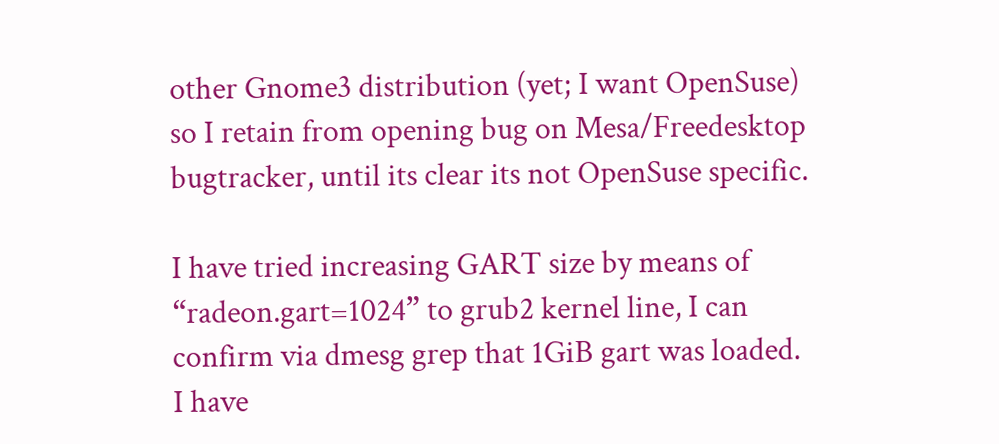other Gnome3 distribution (yet; I want OpenSuse) so I retain from opening bug on Mesa/Freedesktop bugtracker, until its clear its not OpenSuse specific.

I have tried increasing GART size by means of “radeon.gart=1024” to grub2 kernel line, I can confirm via dmesg grep that 1GiB gart was loaded.
I have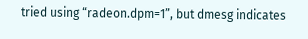tried using “radeon.dpm=1”, but dmesg indicates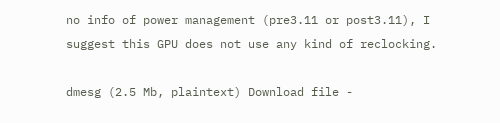no info of power management (pre3.11 or post3.11), I suggest this GPU does not use any kind of reclocking.

dmesg (2.5 Mb, plaintext) Download file -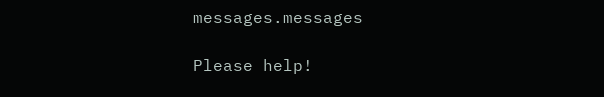messages.messages

Please help!